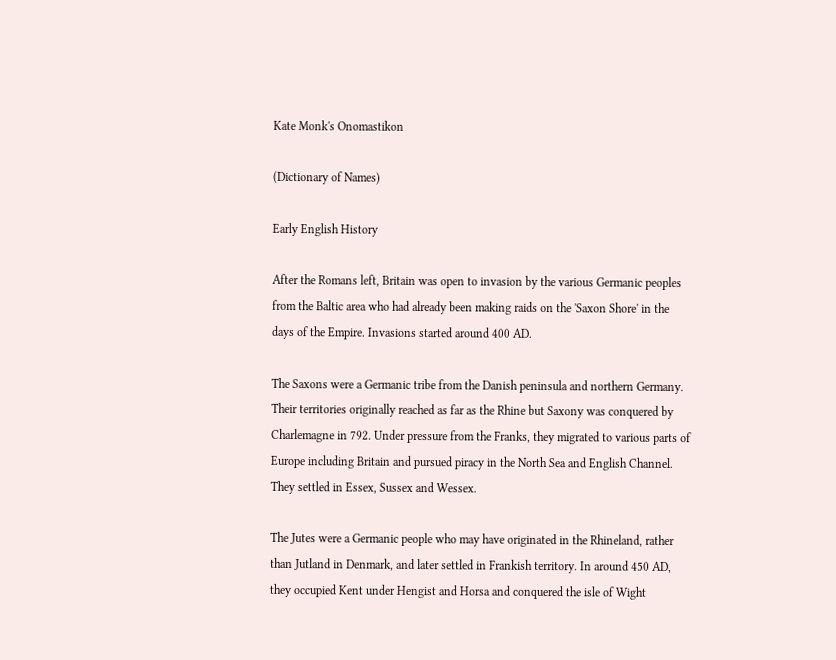Kate Monk's Onomastikon

(Dictionary of Names)

Early English History

After the Romans left, Britain was open to invasion by the various Germanic peoples from the Baltic area who had already been making raids on the 'Saxon Shore' in the days of the Empire. Invasions started around 400 AD.

The Saxons were a Germanic tribe from the Danish peninsula and northern Germany. Their territories originally reached as far as the Rhine but Saxony was conquered by Charlemagne in 792. Under pressure from the Franks, they migrated to various parts of Europe including Britain and pursued piracy in the North Sea and English Channel. They settled in Essex, Sussex and Wessex.

The Jutes were a Germanic people who may have originated in the Rhineland, rather than Jutland in Denmark, and later settled in Frankish territory. In around 450 AD, they occupied Kent under Hengist and Horsa and conquered the isle of Wight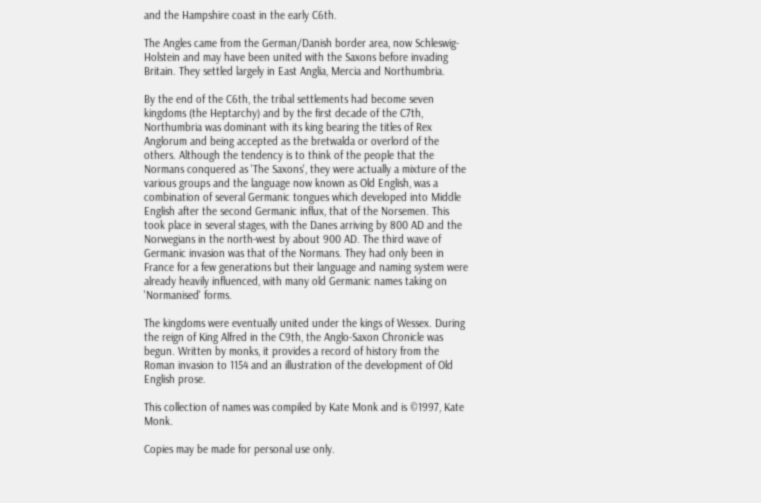and the Hampshire coast in the early C6th.

The Angles came from the German/Danish border area, now Schleswig-Holstein and may have been united with the Saxons before invading Britain. They settled largely in East Anglia, Mercia and Northumbria.

By the end of the C6th, the tribal settlements had become seven kingdoms (the Heptarchy) and by the first decade of the C7th, Northumbria was dominant with its king bearing the titles of Rex Anglorum and being accepted as the bretwalda or overlord of the others. Although the tendency is to think of the people that the Normans conquered as 'The Saxons', they were actually a mixture of the various groups and the language now known as Old English, was a combination of several Germanic tongues which developed into Middle English after the second Germanic influx, that of the Norsemen. This took place in several stages, with the Danes arriving by 800 AD and the Norwegians in the north-west by about 900 AD. The third wave of Germanic invasion was that of the Normans. They had only been in France for a few generations but their language and naming system were already heavily influenced, with many old Germanic names taking on 'Normanised' forms.

The kingdoms were eventually united under the kings of Wessex. During the reign of King Alfred in the C9th, the Anglo-Saxon Chronicle was begun. Written by monks, it provides a record of history from the Roman invasion to 1154 and an illustration of the development of Old English prose.

This collection of names was compiled by Kate Monk and is ©1997, Kate Monk.

Copies may be made for personal use only.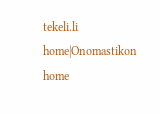tekeli.li home|Onomastikon home